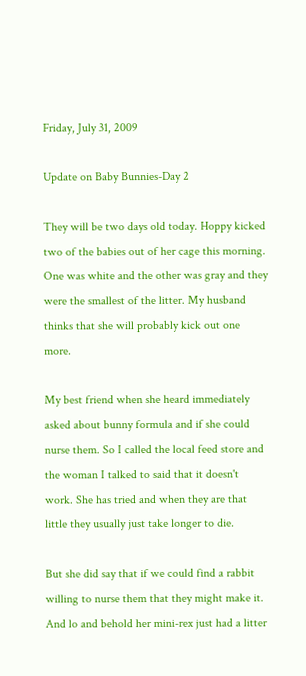Friday, July 31, 2009

Update on Baby Bunnies-Day 2

They will be two days old today. Hoppy kicked two of the babies out of her cage this morning. One was white and the other was gray and they were the smallest of the litter. My husband thinks that she will probably kick out one more.

My best friend when she heard immediately asked about bunny formula and if she could nurse them. So I called the local feed store and the woman I talked to said that it doesn't work. She has tried and when they are that little they usually just take longer to die.

But she did say that if we could find a rabbit willing to nurse them that they might make it. And lo and behold her mini-rex just had a litter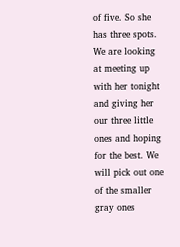of five. So she has three spots. We are looking at meeting up with her tonight and giving her our three little ones and hoping for the best. We will pick out one of the smaller gray ones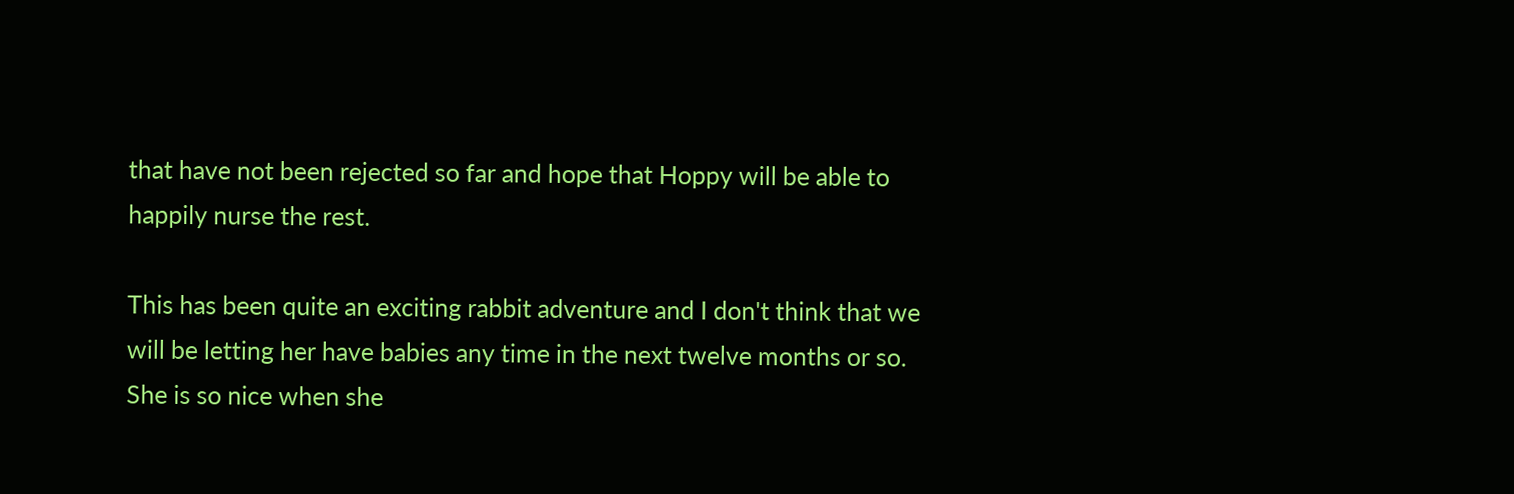that have not been rejected so far and hope that Hoppy will be able to happily nurse the rest.

This has been quite an exciting rabbit adventure and I don't think that we will be letting her have babies any time in the next twelve months or so. She is so nice when she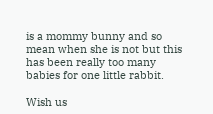is a mommy bunny and so mean when she is not but this has been really too many babies for one little rabbit.

Wish us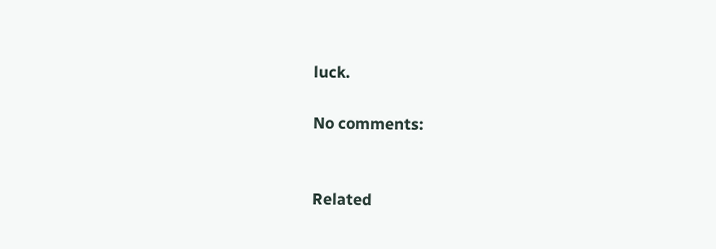luck.

No comments:


Related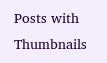Posts with Thumbnails